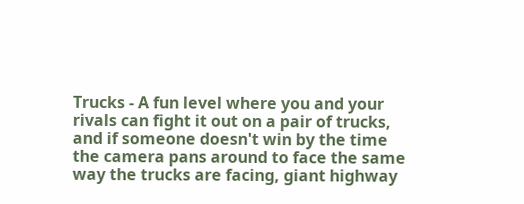Trucks - A fun level where you and your rivals can fight it out on a pair of trucks, and if someone doesn't win by the time the camera pans around to face the same way the trucks are facing, giant highway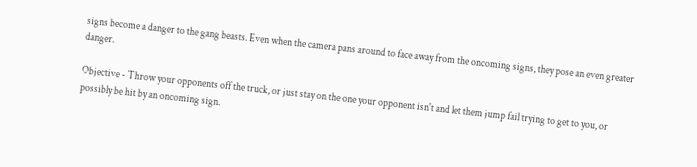signs become a danger to the gang beasts. Even when the camera pans around to face away from the oncoming signs, they pose an even greater danger.

Objective - Throw your opponents off the truck, or just stay on the one your opponent isn't and let them jump fail trying to get to you, or possibly be hit by an oncoming sign.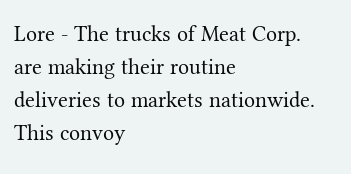Lore - The trucks of Meat Corp. are making their routine deliveries to markets nationwide. This convoy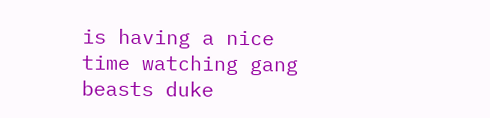is having a nice time watching gang beasts duke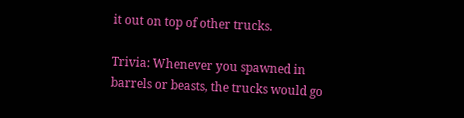it out on top of other trucks.

Trivia: Whenever you spawned in barrels or beasts, the trucks would go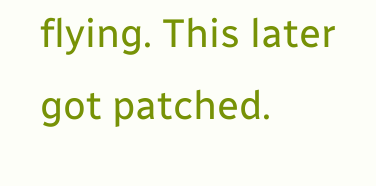flying. This later got patched.